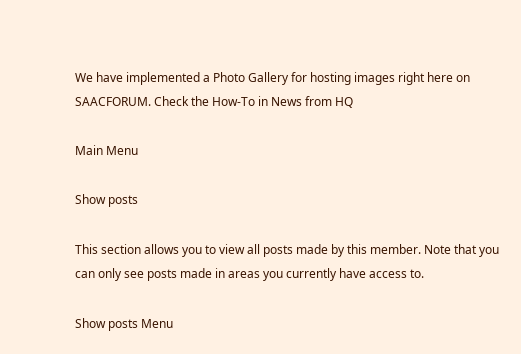We have implemented a Photo Gallery for hosting images right here on SAACFORUM. Check the How-To in News from HQ

Main Menu

Show posts

This section allows you to view all posts made by this member. Note that you can only see posts made in areas you currently have access to.

Show posts Menu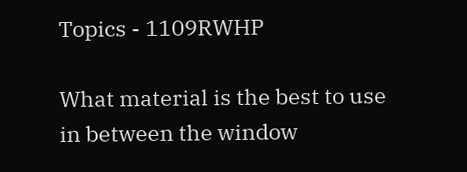Topics - 1109RWHP

What material is the best to use in between the window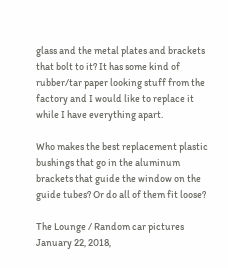glass and the metal plates and brackets that bolt to it? It has some kind of rubber/tar paper looking stuff from the factory and I would like to replace it while I have everything apart.

Who makes the best replacement plastic bushings that go in the aluminum brackets that guide the window on the guide tubes? Or do all of them fit loose?

The Lounge / Random car pictures
January 22, 2018,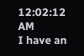12:02:12 AM
I have an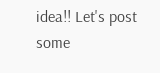idea!! Let's post some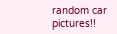random car pictures!!